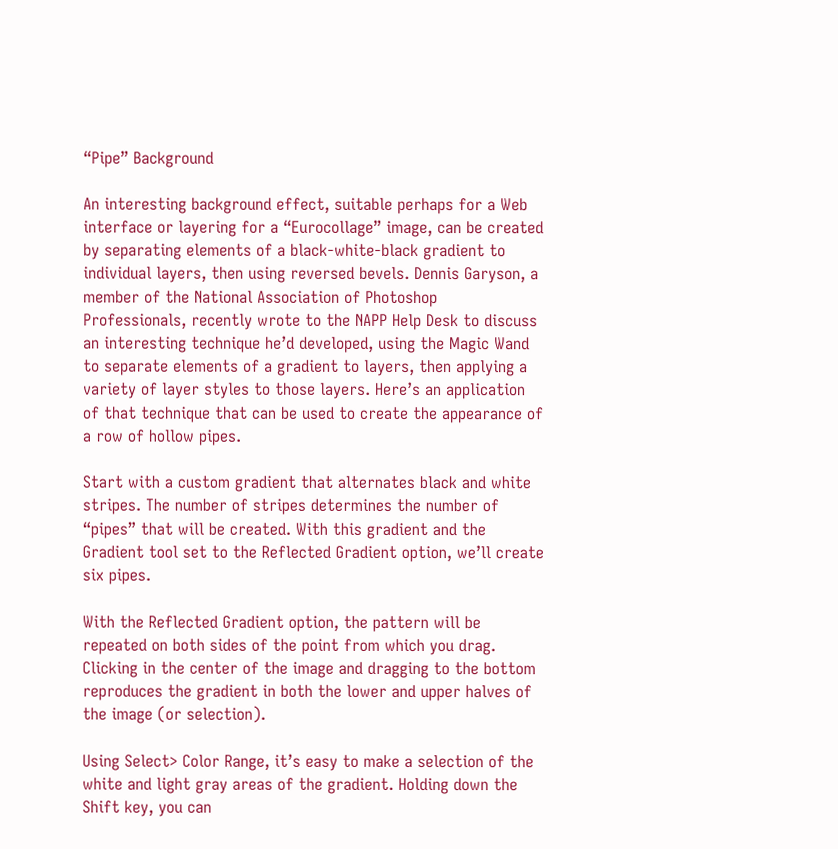“Pipe” Background

An interesting background effect, suitable perhaps for a Web interface or layering for a “Eurocollage” image, can be created by separating elements of a black-white-black gradient to individual layers, then using reversed bevels. Dennis Garyson, a member of the National Association of Photoshop Professionals, recently wrote to the NAPP Help Desk to discuss an interesting technique he’d developed, using the Magic Wand to separate elements of a gradient to layers, then applying a variety of layer styles to those layers. Here’s an application of that technique that can be used to create the appearance of a row of hollow pipes.

Start with a custom gradient that alternates black and white stripes. The number of stripes determines the number of “pipes” that will be created. With this gradient and the Gradient tool set to the Reflected Gradient option, we’ll create six pipes.

With the Reflected Gradient option, the pattern will be repeated on both sides of the point from which you drag. Clicking in the center of the image and dragging to the bottom reproduces the gradient in both the lower and upper halves of the image (or selection).

Using Select> Color Range, it’s easy to make a selection of the white and light gray areas of the gradient. Holding down the Shift key, you can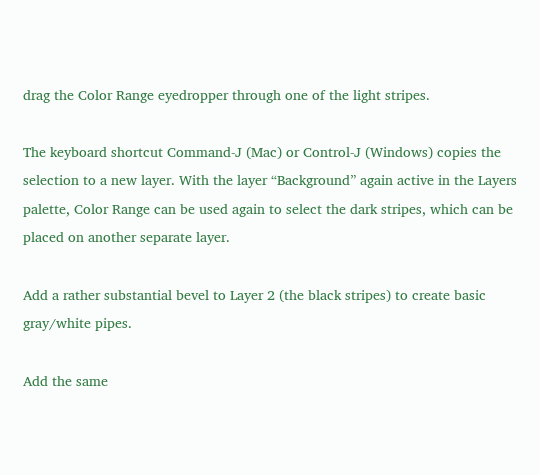drag the Color Range eyedropper through one of the light stripes.

The keyboard shortcut Command-J (Mac) or Control-J (Windows) copies the selection to a new layer. With the layer “Background” again active in the Layers palette, Color Range can be used again to select the dark stripes, which can be placed on another separate layer.

Add a rather substantial bevel to Layer 2 (the black stripes) to create basic gray/white pipes.

Add the same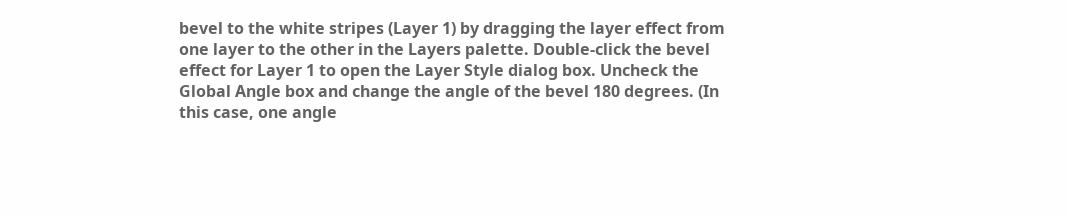bevel to the white stripes (Layer 1) by dragging the layer effect from one layer to the other in the Layers palette. Double-click the bevel effect for Layer 1 to open the Layer Style dialog box. Uncheck the Global Angle box and change the angle of the bevel 180 degrees. (In this case, one angle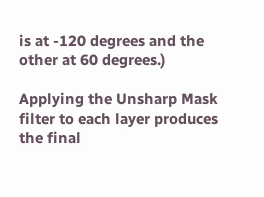is at -120 degrees and the other at 60 degrees.)

Applying the Unsharp Mask filter to each layer produces the final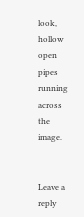look, hollow open pipes running across the image.


Leave a reply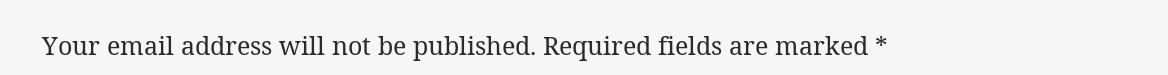Your email address will not be published. Required fields are marked *